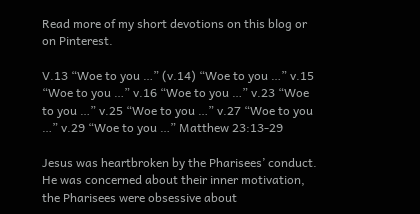Read more of my short devotions on this blog or on Pinterest.

V.13 “Woe to you …” (v.14) “Woe to you …” v.15 “Woe to you …” v.16 “Woe to you …” v.23 “Woe to you …” v.25 “Woe to you …” v.27 “Woe to you …” v.29 “Woe to you …” Matthew 23:13-29

Jesus was heartbroken by the Pharisees’ conduct. He was concerned about their inner motivation, the Pharisees were obsessive about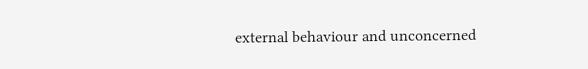external behaviour and unconcerned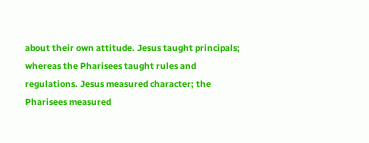about their own attitude. Jesus taught principals; whereas the Pharisees taught rules and regulations. Jesus measured character; the Pharisees measured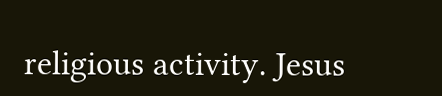religious activity. Jesus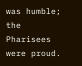was humble; the Pharisees were proud.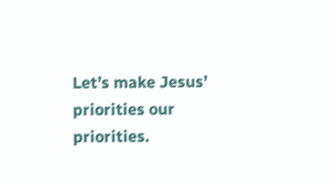Let’s make Jesus’ priorities our priorities.